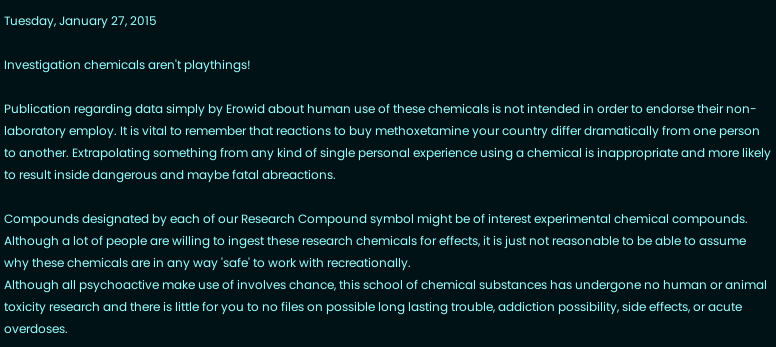Tuesday, January 27, 2015

Investigation chemicals aren't playthings!

Publication regarding data simply by Erowid about human use of these chemicals is not intended in order to endorse their non-laboratory employ. It is vital to remember that reactions to buy methoxetamine your country differ dramatically from one person to another. Extrapolating something from any kind of single personal experience using a chemical is inappropriate and more likely to result inside dangerous and maybe fatal abreactions.

Compounds designated by each of our Research Compound symbol might be of interest experimental chemical compounds. Although a lot of people are willing to ingest these research chemicals for effects, it is just not reasonable to be able to assume why these chemicals are in any way 'safe' to work with recreationally.
Although all psychoactive make use of involves chance, this school of chemical substances has undergone no human or animal toxicity research and there is little for you to no files on possible long lasting trouble, addiction possibility, side effects, or acute overdoses.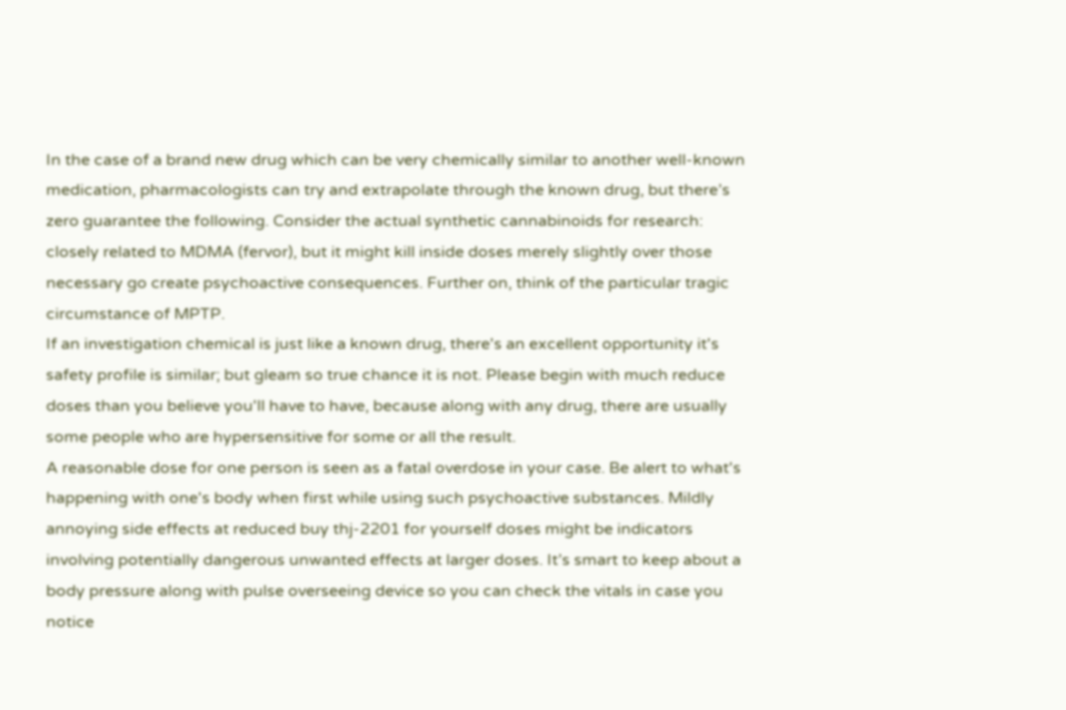In the case of a brand new drug which can be very chemically similar to another well-known medication, pharmacologists can try and extrapolate through the known drug, but there’s zero guarantee the following. Consider the actual synthetic cannabinoids for research: closely related to MDMA (fervor), but it might kill inside doses merely slightly over those necessary go create psychoactive consequences. Further on, think of the particular tragic circumstance of MPTP.
If an investigation chemical is just like a known drug, there's an excellent opportunity it's safety profile is similar; but gleam so true chance it is not. Please begin with much reduce doses than you believe you'll have to have, because along with any drug, there are usually some people who are hypersensitive for some or all the result.
A reasonable dose for one person is seen as a fatal overdose in your case. Be alert to what's happening with one's body when first while using such psychoactive substances. Mildly annoying side effects at reduced buy thj-2201 for yourself doses might be indicators involving potentially dangerous unwanted effects at larger doses. It’s smart to keep about a body pressure along with pulse overseeing device so you can check the vitals in case you notice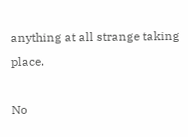anything at all strange taking place.

No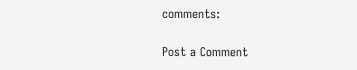comments:

Post a Comment